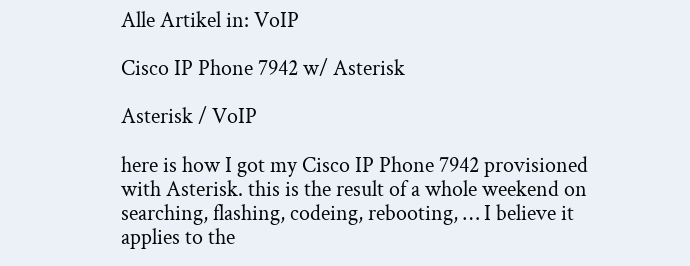Alle Artikel in: VoIP

Cisco IP Phone 7942 w/ Asterisk

Asterisk / VoIP

here is how I got my Cisco IP Phone 7942 provisioned with Asterisk. this is the result of a whole weekend on searching, flashing, codeing, rebooting, … I believe it applies to the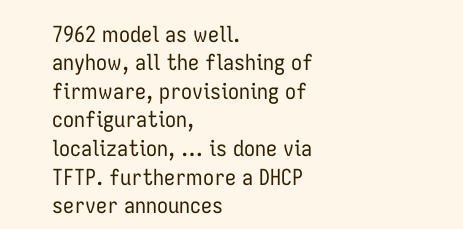7962 model as well. anyhow, all the flashing of firmware, provisioning of configuration, localization, … is done via TFTP. furthermore a DHCP server announces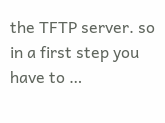the TFTP server. so in a first step you have to …